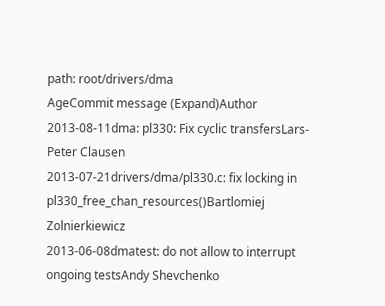path: root/drivers/dma
AgeCommit message (Expand)Author
2013-08-11dma: pl330: Fix cyclic transfersLars-Peter Clausen
2013-07-21drivers/dma/pl330.c: fix locking in pl330_free_chan_resources()Bartlomiej Zolnierkiewicz
2013-06-08dmatest: do not allow to interrupt ongoing testsAndy Shevchenko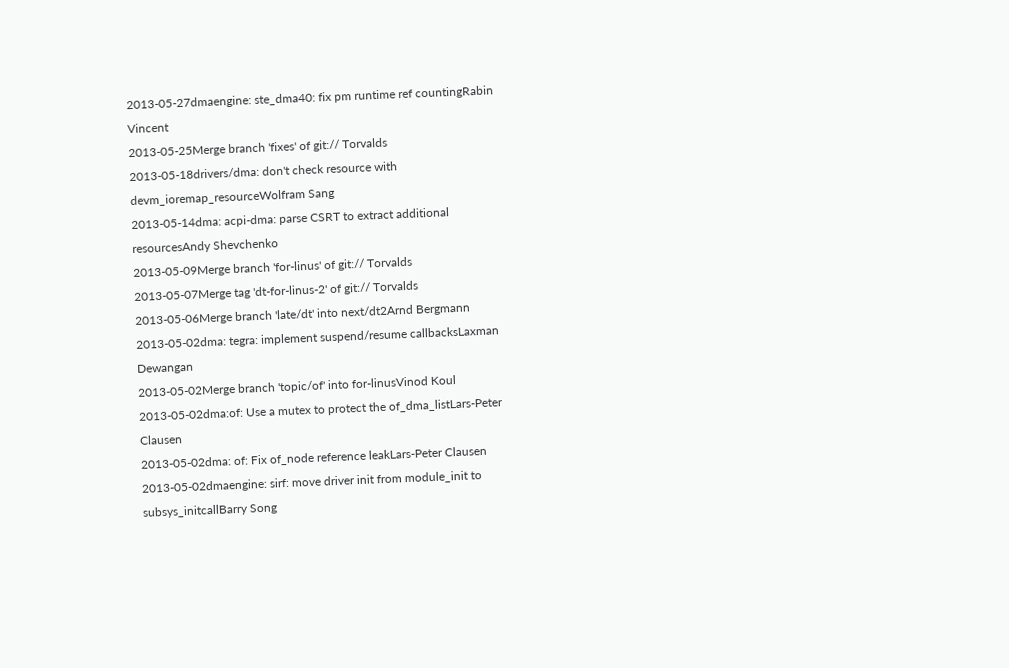2013-05-27dmaengine: ste_dma40: fix pm runtime ref countingRabin Vincent
2013-05-25Merge branch 'fixes' of git:// Torvalds
2013-05-18drivers/dma: don't check resource with devm_ioremap_resourceWolfram Sang
2013-05-14dma: acpi-dma: parse CSRT to extract additional resourcesAndy Shevchenko
2013-05-09Merge branch 'for-linus' of git:// Torvalds
2013-05-07Merge tag 'dt-for-linus-2' of git:// Torvalds
2013-05-06Merge branch 'late/dt' into next/dt2Arnd Bergmann
2013-05-02dma: tegra: implement suspend/resume callbacksLaxman Dewangan
2013-05-02Merge branch 'topic/of' into for-linusVinod Koul
2013-05-02dma:of: Use a mutex to protect the of_dma_listLars-Peter Clausen
2013-05-02dma: of: Fix of_node reference leakLars-Peter Clausen
2013-05-02dmaengine: sirf: move driver init from module_init to subsys_initcallBarry Song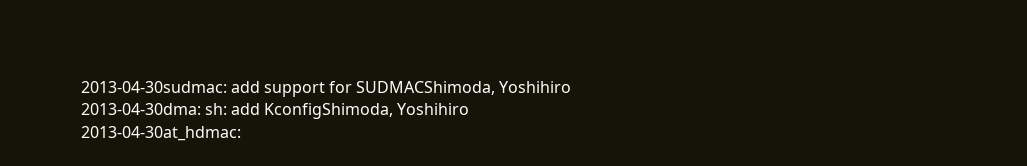2013-04-30sudmac: add support for SUDMACShimoda, Yoshihiro
2013-04-30dma: sh: add KconfigShimoda, Yoshihiro
2013-04-30at_hdmac: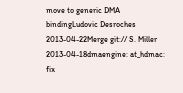move to generic DMA bindingLudovic Desroches
2013-04-22Merge git:// S. Miller
2013-04-18dmaengine: at_hdmac: fix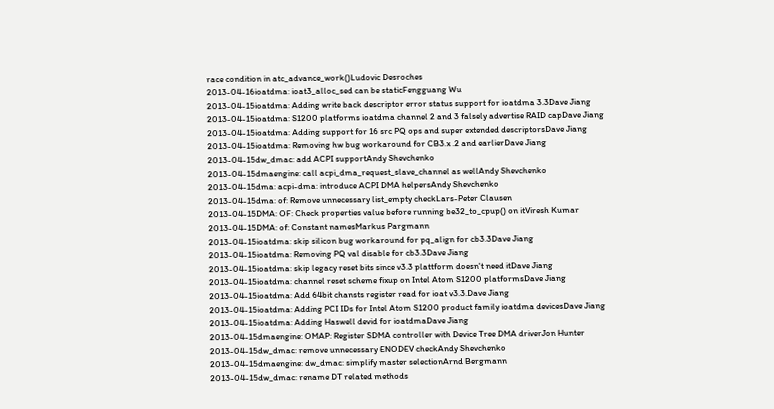race condition in atc_advance_work()Ludovic Desroches
2013-04-16ioatdma: ioat3_alloc_sed can be staticFengguang Wu
2013-04-15ioatdma: Adding write back descriptor error status support for ioatdma 3.3Dave Jiang
2013-04-15ioatdma: S1200 platforms ioatdma channel 2 and 3 falsely advertise RAID capDave Jiang
2013-04-15ioatdma: Adding support for 16 src PQ ops and super extended descriptorsDave Jiang
2013-04-15ioatdma: Removing hw bug workaround for CB3.x .2 and earlierDave Jiang
2013-04-15dw_dmac: add ACPI supportAndy Shevchenko
2013-04-15dmaengine: call acpi_dma_request_slave_channel as wellAndy Shevchenko
2013-04-15dma: acpi-dma: introduce ACPI DMA helpersAndy Shevchenko
2013-04-15dma: of: Remove unnecessary list_empty checkLars-Peter Clausen
2013-04-15DMA: OF: Check properties value before running be32_to_cpup() on itViresh Kumar
2013-04-15DMA: of: Constant namesMarkus Pargmann
2013-04-15ioatdma: skip silicon bug workaround for pq_align for cb3.3Dave Jiang
2013-04-15ioatdma: Removing PQ val disable for cb3.3Dave Jiang
2013-04-15ioatdma: skip legacy reset bits since v3.3 plattform doesn't need itDave Jiang
2013-04-15ioatdma: channel reset scheme fixup on Intel Atom S1200 platformsDave Jiang
2013-04-15ioatdma: Add 64bit chansts register read for ioat v3.3.Dave Jiang
2013-04-15ioatdma: Adding PCI IDs for Intel Atom S1200 product family ioatdma devicesDave Jiang
2013-04-15ioatdma: Adding Haswell devid for ioatdmaDave Jiang
2013-04-15dmaengine: OMAP: Register SDMA controller with Device Tree DMA driverJon Hunter
2013-04-15dw_dmac: remove unnecessary ENODEV checkAndy Shevchenko
2013-04-15dmaengine: dw_dmac: simplify master selectionArnd Bergmann
2013-04-15dw_dmac: rename DT related methods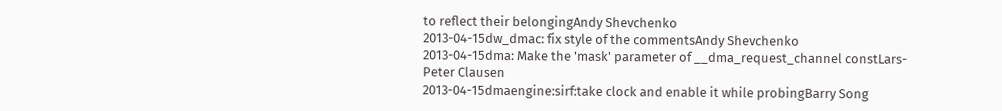to reflect their belongingAndy Shevchenko
2013-04-15dw_dmac: fix style of the commentsAndy Shevchenko
2013-04-15dma: Make the 'mask' parameter of __dma_request_channel constLars-Peter Clausen
2013-04-15dmaengine:sirf:take clock and enable it while probingBarry Song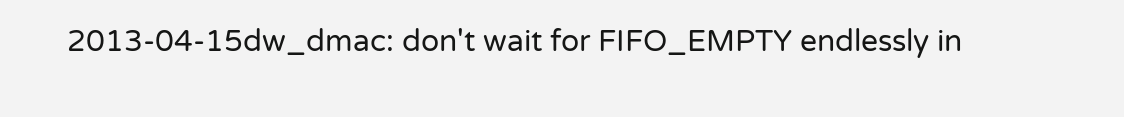2013-04-15dw_dmac: don't wait for FIFO_EMPTY endlessly in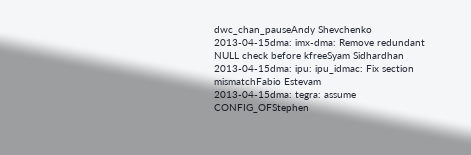dwc_chan_pauseAndy Shevchenko
2013-04-15dma: imx-dma: Remove redundant NULL check before kfreeSyam Sidhardhan
2013-04-15dma: ipu: ipu_idmac: Fix section mismatchFabio Estevam
2013-04-15dma: tegra: assume CONFIG_OFStephen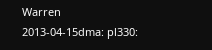Warren
2013-04-15dma: pl330: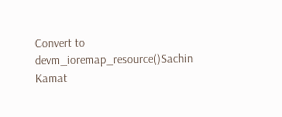Convert to devm_ioremap_resource()Sachin Kamat